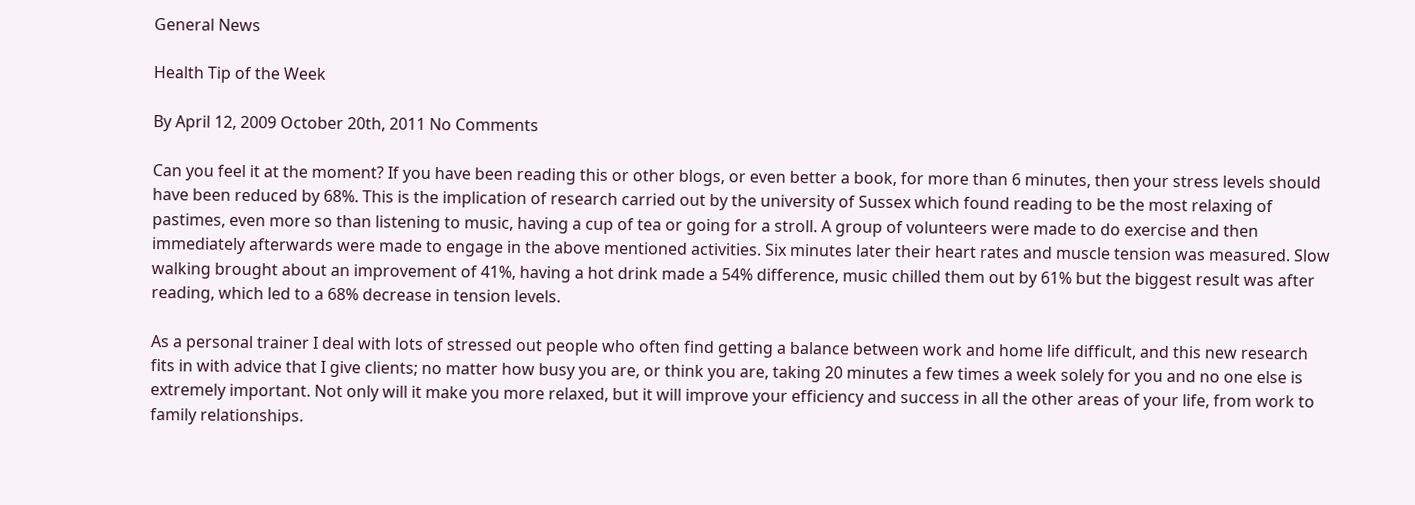General News

Health Tip of the Week

By April 12, 2009 October 20th, 2011 No Comments

Can you feel it at the moment? If you have been reading this or other blogs, or even better a book, for more than 6 minutes, then your stress levels should have been reduced by 68%. This is the implication of research carried out by the university of Sussex which found reading to be the most relaxing of pastimes, even more so than listening to music, having a cup of tea or going for a stroll. A group of volunteers were made to do exercise and then immediately afterwards were made to engage in the above mentioned activities. Six minutes later their heart rates and muscle tension was measured. Slow walking brought about an improvement of 41%, having a hot drink made a 54% difference, music chilled them out by 61% but the biggest result was after reading, which led to a 68% decrease in tension levels.

As a personal trainer I deal with lots of stressed out people who often find getting a balance between work and home life difficult, and this new research fits in with advice that I give clients; no matter how busy you are, or think you are, taking 20 minutes a few times a week solely for you and no one else is extremely important. Not only will it make you more relaxed, but it will improve your efficiency and success in all the other areas of your life, from work to family relationships.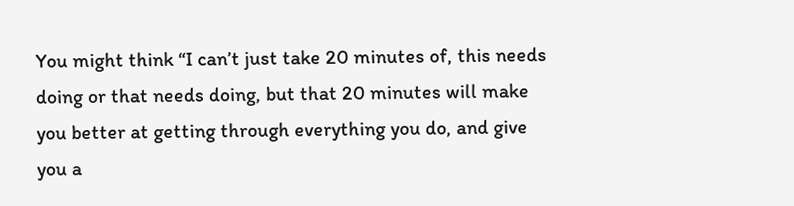You might think “I can’t just take 20 minutes of, this needs doing or that needs doing, but that 20 minutes will make you better at getting through everything you do, and give you a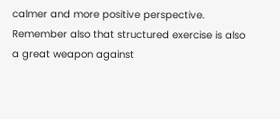calmer and more positive perspective. Remember also that structured exercise is also a great weapon against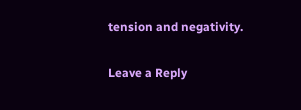tension and negativity.

Leave a Reply